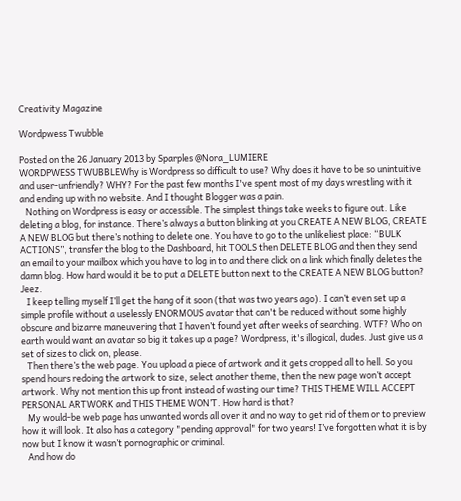Creativity Magazine

Wordpwess Twubble

Posted on the 26 January 2013 by Sparples @Nora_LUMIERE
WORDPWESS TWUBBLEWhy is Wordpress so difficult to use? Why does it have to be so unintuitive and user-unfriendly? WHY? For the past few months I've spent most of my days wrestling with it and ending up with no website. And I thought Blogger was a pain.
   Nothing on Wordpress is easy or accessible. The simplest things take weeks to figure out. Like deleting a blog, for instance. There’s always a button blinking at you CREATE A NEW BLOG, CREATE A NEW BLOG but there’s nothing to delete one. You have to go to the unlikeliest place: “BULK ACTIONS”, transfer the blog to the Dashboard, hit TOOLS then DELETE BLOG and then they send an email to your mailbox which you have to log in to and there click on a link which finally deletes the damn blog. How hard would it be to put a DELETE button next to the CREATE A NEW BLOG button? Jeez.
   I keep telling myself I’ll get the hang of it soon (that was two years ago). I can’t even set up a simple profile without a uselessly ENORMOUS avatar that can't be reduced without some highly obscure and bizarre maneuvering that I haven’t found yet after weeks of searching. WTF? Who on earth would want an avatar so big it takes up a page? Wordpress, it's illogical, dudes. Just give us a set of sizes to click on, please.
   Then there’s the web page. You upload a piece of artwork and it gets cropped all to hell. So you spend hours redoing the artwork to size, select another theme, then the new page won’t accept artwork. Why not mention this up front instead of wasting our time? THIS THEME WILL ACCEPT PERSONAL ARTWORK and THIS THEME WON’T. How hard is that?
   My would-be web page has unwanted words all over it and no way to get rid of them or to preview how it will look. It also has a category "pending approval" for two years! I’ve forgotten what it is by now but I know it wasn’t pornographic or criminal.
   And how do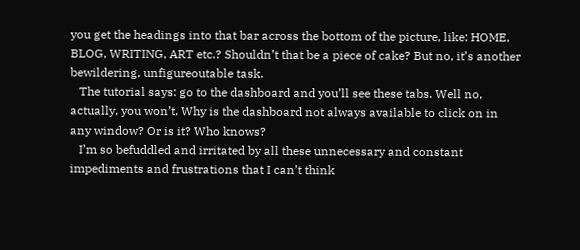you get the headings into that bar across the bottom of the picture, like: HOME, BLOG, WRITING, ART etc.? Shouldn’t that be a piece of cake? But no, it’s another bewildering, unfigureoutable task.
   The tutorial says: go to the dashboard and you’ll see these tabs. Well no, actually, you won’t. Why is the dashboard not always available to click on in any window? Or is it? Who knows?
   I’m so befuddled and irritated by all these unnecessary and constant impediments and frustrations that I can’t think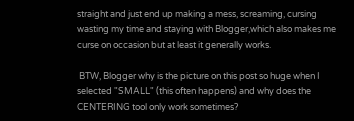straight and just end up making a mess, screaming, cursing wasting my time and staying with Blogger,which also makes me curse on occasion but at least it generally works.

 BTW, Blogger why is the picture on this post so huge when I selected "SMALL" (this often happens) and why does the CENTERING tool only work sometimes?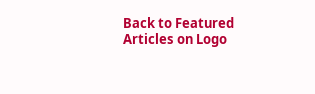Back to Featured Articles on Logo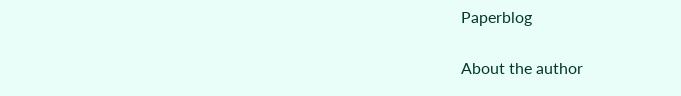Paperblog

About the author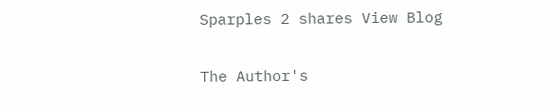Sparples 2 shares View Blog

The Author's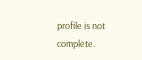profile is not complete.